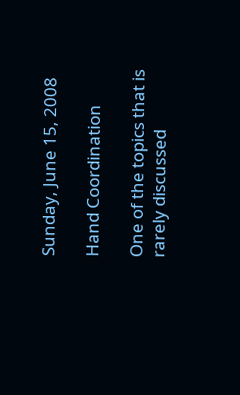Sunday, June 15, 2008

Hand Coordination

One of the topics that is rarely discussed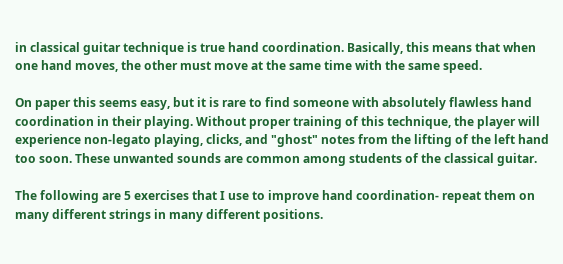in classical guitar technique is true hand coordination. Basically, this means that when one hand moves, the other must move at the same time with the same speed.

On paper this seems easy, but it is rare to find someone with absolutely flawless hand coordination in their playing. Without proper training of this technique, the player will experience non-legato playing, clicks, and "ghost" notes from the lifting of the left hand too soon. These unwanted sounds are common among students of the classical guitar.

The following are 5 exercises that I use to improve hand coordination- repeat them on many different strings in many different positions.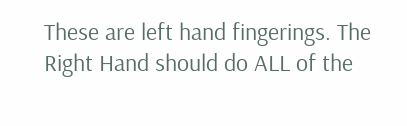These are left hand fingerings. The Right Hand should do ALL of the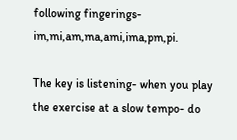following fingerings- im,mi,am,ma,ami,ima,pm,pi.

The key is listening- when you play the exercise at a slow tempo- do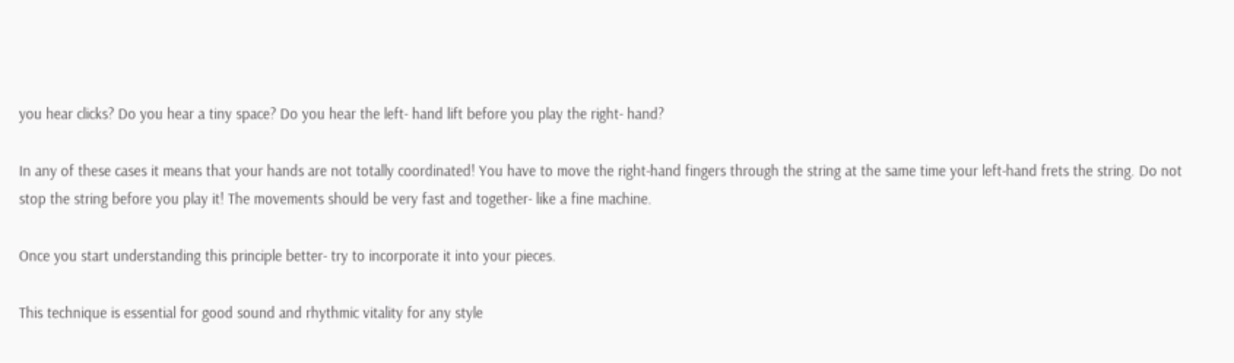you hear clicks? Do you hear a tiny space? Do you hear the left- hand lift before you play the right- hand?

In any of these cases it means that your hands are not totally coordinated! You have to move the right-hand fingers through the string at the same time your left-hand frets the string. Do not stop the string before you play it! The movements should be very fast and together- like a fine machine.

Once you start understanding this principle better- try to incorporate it into your pieces.

This technique is essential for good sound and rhythmic vitality for any style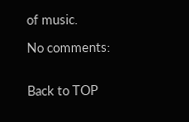of music.

No comments:


Back to TOP